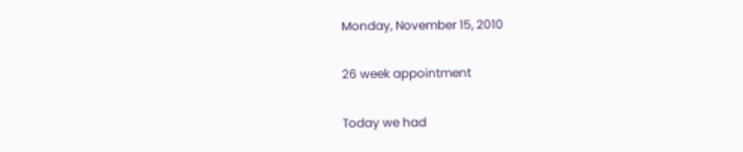Monday, November 15, 2010

26 week appointment

Today we had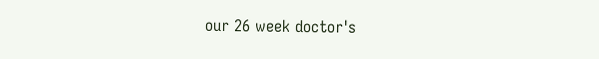our 26 week doctor's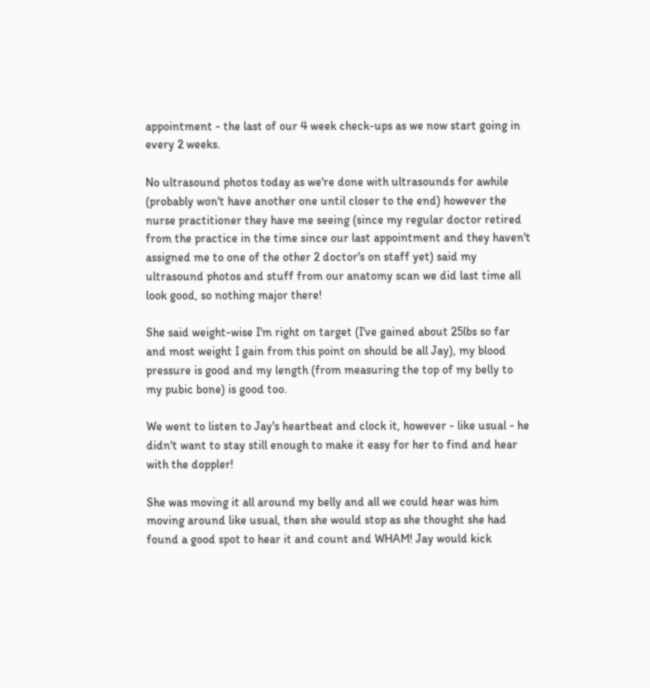appointment - the last of our 4 week check-ups as we now start going in every 2 weeks.

No ultrasound photos today as we're done with ultrasounds for awhile (probably won't have another one until closer to the end) however the nurse practitioner they have me seeing (since my regular doctor retired from the practice in the time since our last appointment and they haven't assigned me to one of the other 2 doctor's on staff yet) said my ultrasound photos and stuff from our anatomy scan we did last time all look good, so nothing major there!

She said weight-wise I'm right on target (I've gained about 25lbs so far and most weight I gain from this point on should be all Jay), my blood pressure is good and my length (from measuring the top of my belly to my pubic bone) is good too.

We went to listen to Jay's heartbeat and clock it, however - like usual - he didn't want to stay still enough to make it easy for her to find and hear with the doppler!

She was moving it all around my belly and all we could hear was him moving around like usual, then she would stop as she thought she had found a good spot to hear it and count and WHAM! Jay would kick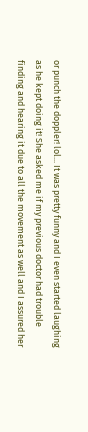or punch the doppler! lol... It was pretty funny and I even started laughing as he kept doing it! She asked me if my previous doctor had trouble finding and hearing it due to all the movement as well and I assured her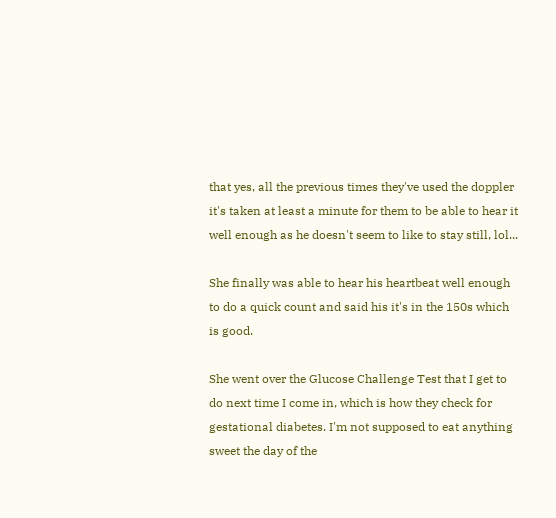that yes, all the previous times they've used the doppler it's taken at least a minute for them to be able to hear it well enough as he doesn't seem to like to stay still, lol...

She finally was able to hear his heartbeat well enough to do a quick count and said his it's in the 150s which is good.

She went over the Glucose Challenge Test that I get to do next time I come in, which is how they check for gestational diabetes. I'm not supposed to eat anything sweet the day of the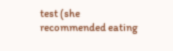test (she recommended eating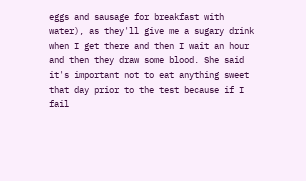eggs and sausage for breakfast with water), as they'll give me a sugary drink when I get there and then I wait an hour and then they draw some blood. She said it's important not to eat anything sweet that day prior to the test because if I fail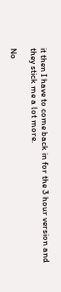it then I have to come back in for the 3 hour version and they stick me a lot more.

No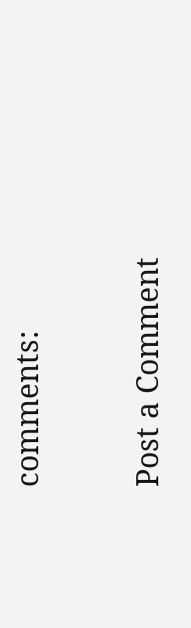comments:

Post a Comment